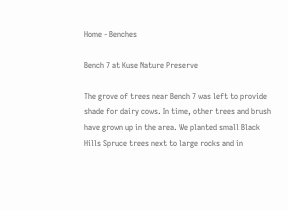Home - Benches

Bench 7 at Kuse Nature Preserve

The grove of trees near Bench 7 was left to provide shade for dairy cows. In time, other trees and brush have grown up in the area. We planted small Black Hills Spruce trees next to large rocks and in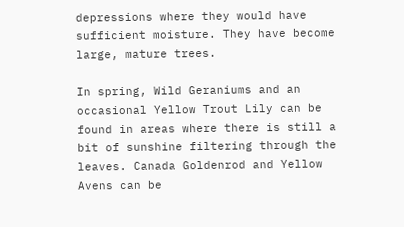depressions where they would have sufficient moisture. They have become large, mature trees.

In spring, Wild Geraniums and an occasional Yellow Trout Lily can be found in areas where there is still a bit of sunshine filtering through the leaves. Canada Goldenrod and Yellow Avens can be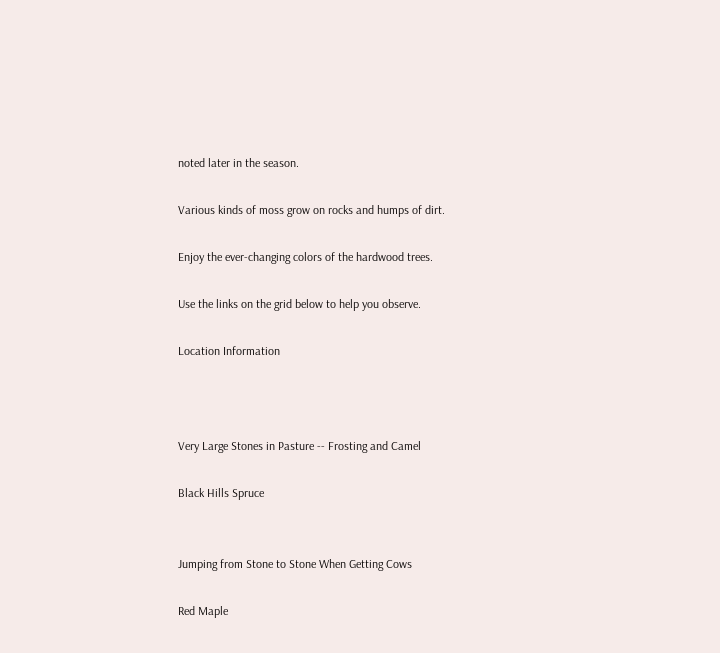noted later in the season.

Various kinds of moss grow on rocks and humps of dirt.

Enjoy the ever-changing colors of the hardwood trees.

Use the links on the grid below to help you observe.

Location Information



Very Large Stones in Pasture -- Frosting and Camel

Black Hills Spruce


Jumping from Stone to Stone When Getting Cows

Red Maple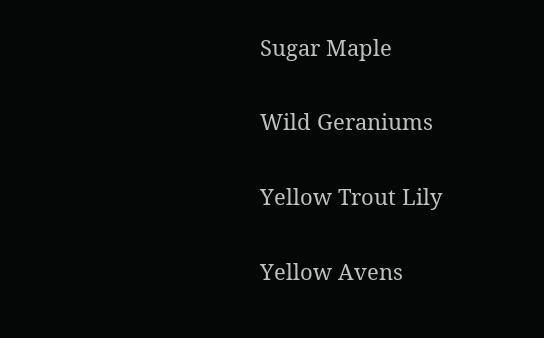Sugar Maple

Wild Geraniums

Yellow Trout Lily

Yellow Avens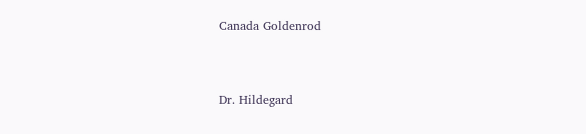Canada Goldenrod


Dr. Hildegard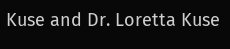Kuse and Dr. Loretta Kuse